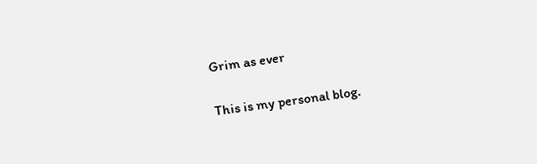Grim as ever

This is my personal blog.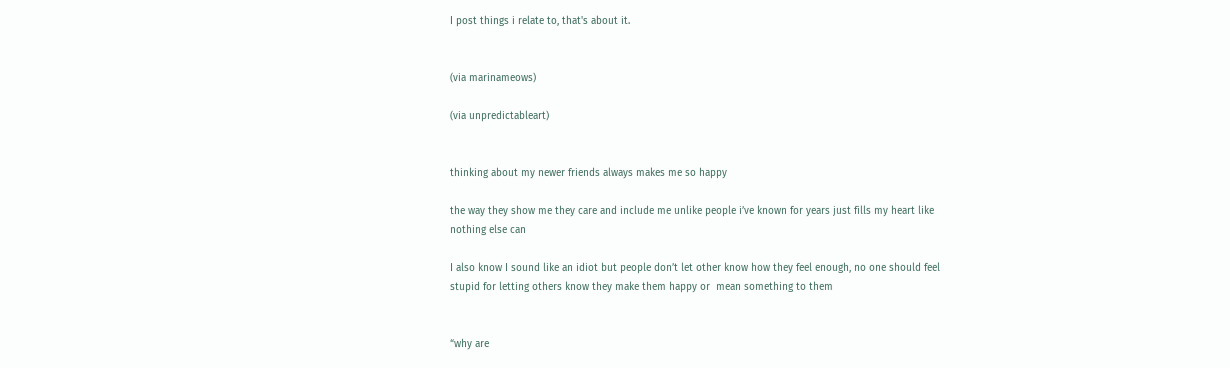I post things i relate to, that's about it.


(via marinameows)

(via unpredictableart)


thinking about my newer friends always makes me so happy

the way they show me they care and include me unlike people i’ve known for years just fills my heart like nothing else can

I also know I sound like an idiot but people don’t let other know how they feel enough, no one should feel stupid for letting others know they make them happy or  mean something to them


“why are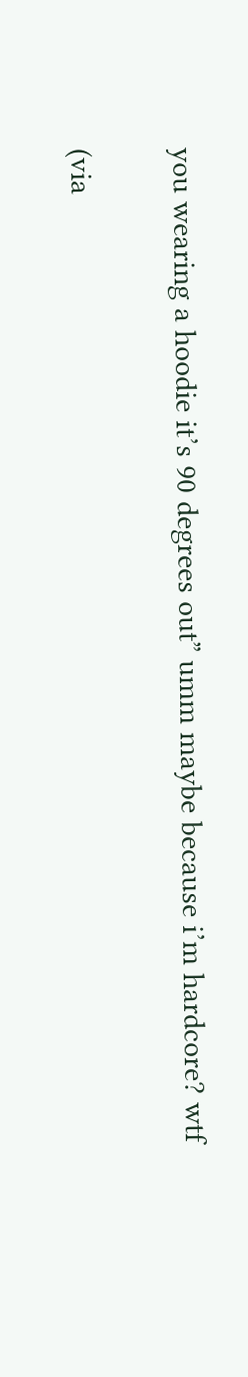you wearing a hoodie it’s 90 degrees out” umm maybe because i’m hardcore? wtf

(via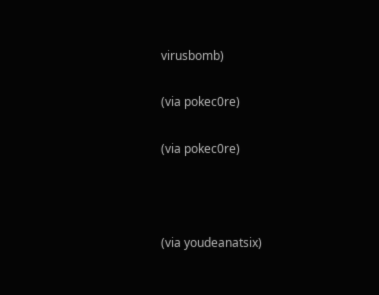virusbomb)

(via pokec0re)

(via pokec0re)



(via youdeanatsix)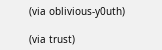(via oblivious-y0uth)

(via trust)